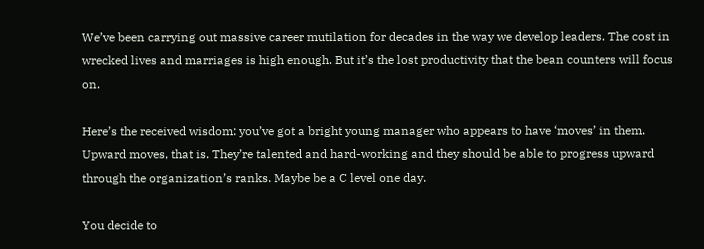We’ve been carrying out massive career mutilation for decades in the way we develop leaders. The cost in wrecked lives and marriages is high enough. But it’s the lost productivity that the bean counters will focus on.

Here’s the received wisdom: you’ve got a bright young manager who appears to have ‘moves’ in them. Upward moves, that is. They’re talented and hard-working and they should be able to progress upward through the organization’s ranks. Maybe be a C level one day.

You decide to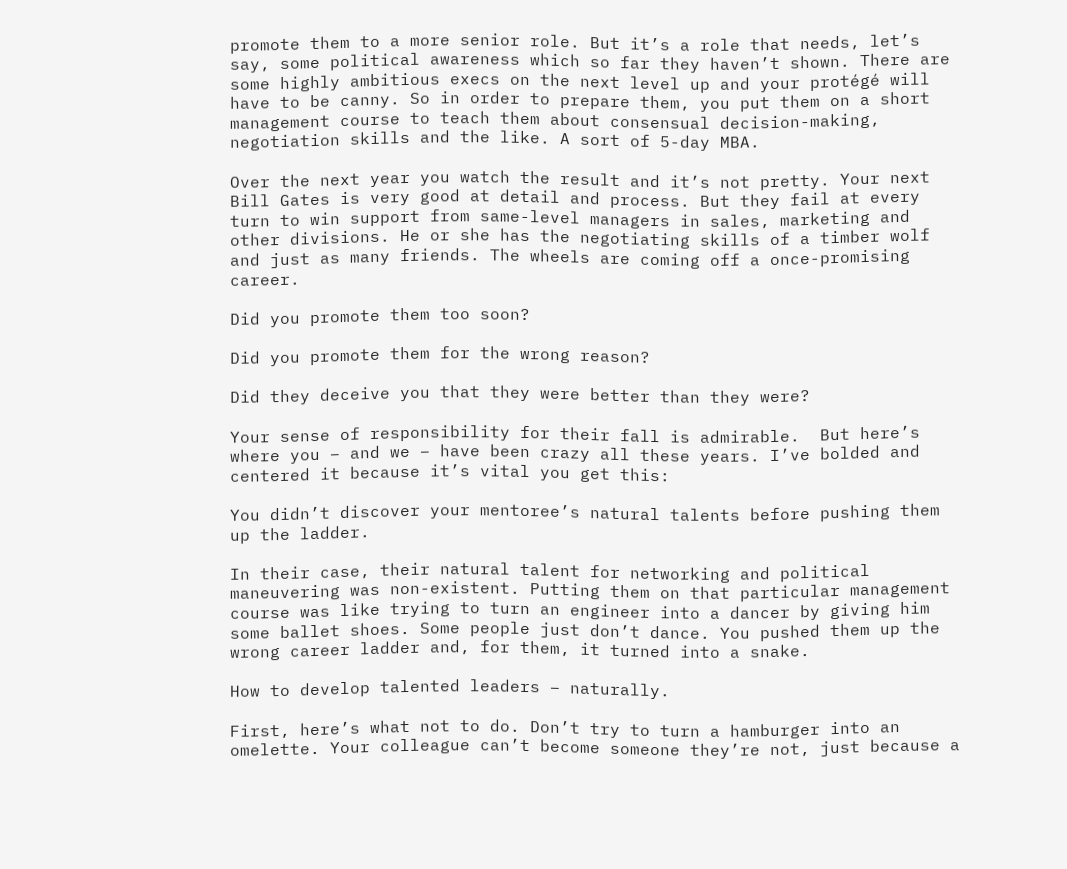promote them to a more senior role. But it’s a role that needs, let’s say, some political awareness which so far they haven’t shown. There are some highly ambitious execs on the next level up and your protégé will have to be canny. So in order to prepare them, you put them on a short management course to teach them about consensual decision-making, negotiation skills and the like. A sort of 5-day MBA.

Over the next year you watch the result and it’s not pretty. Your next Bill Gates is very good at detail and process. But they fail at every turn to win support from same-level managers in sales, marketing and other divisions. He or she has the negotiating skills of a timber wolf and just as many friends. The wheels are coming off a once-promising career.

Did you promote them too soon?

Did you promote them for the wrong reason?

Did they deceive you that they were better than they were?

Your sense of responsibility for their fall is admirable.  But here’s where you – and we – have been crazy all these years. I’ve bolded and centered it because it’s vital you get this:

You didn’t discover your mentoree’s natural talents before pushing them up the ladder.

In their case, their natural talent for networking and political maneuvering was non-existent. Putting them on that particular management course was like trying to turn an engineer into a dancer by giving him some ballet shoes. Some people just don’t dance. You pushed them up the wrong career ladder and, for them, it turned into a snake.

How to develop talented leaders – naturally.

First, here’s what not to do. Don’t try to turn a hamburger into an omelette. Your colleague can’t become someone they’re not, just because a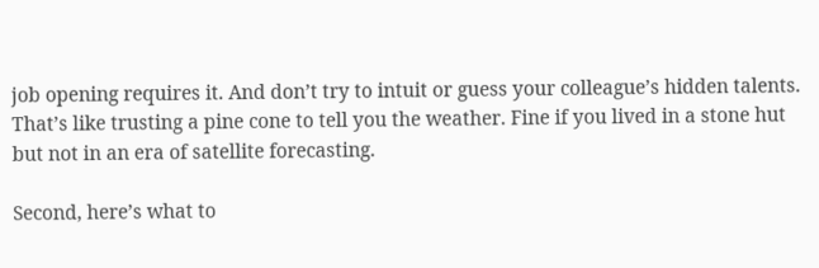job opening requires it. And don’t try to intuit or guess your colleague’s hidden talents. That’s like trusting a pine cone to tell you the weather. Fine if you lived in a stone hut but not in an era of satellite forecasting.

Second, here’s what to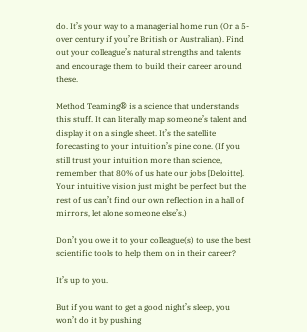do. It’s your way to a managerial home run (Or a 5-over century if you’re British or Australian). Find out your colleague’s natural strengths and talents and encourage them to build their career around these.

Method Teaming® is a science that understands this stuff. It can literally map someone’s talent and display it on a single sheet. It’s the satellite forecasting to your intuition’s pine cone. (If you still trust your intuition more than science, remember that 80% of us hate our jobs [Deloitte]. Your intuitive vision just might be perfect but the rest of us can’t find our own reflection in a hall of mirrors, let alone someone else’s.)

Don’t you owe it to your colleague(s) to use the best scientific tools to help them on in their career?

It’s up to you.

But if you want to get a good night’s sleep, you won’t do it by pushing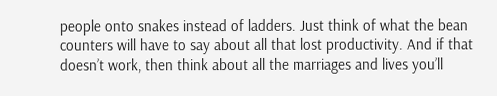people onto snakes instead of ladders. Just think of what the bean counters will have to say about all that lost productivity. And if that doesn’t work, then think about all the marriages and lives you’ll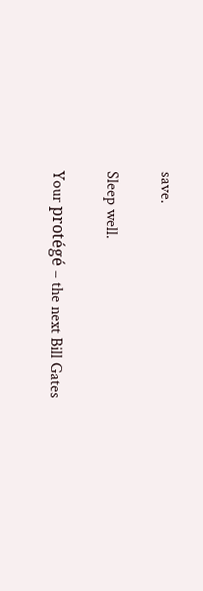save.

Sleep well.

Your protégé – the next Bill Gates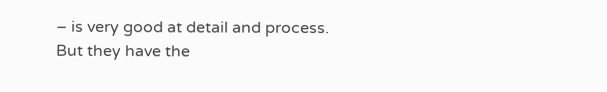– is very good at detail and process. But they have the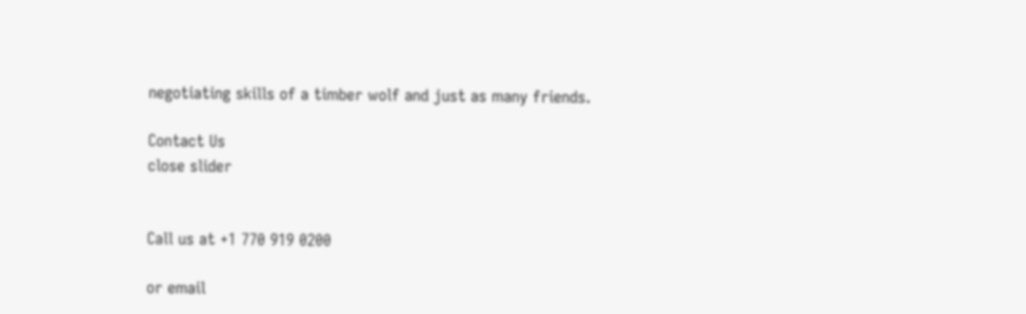negotiating skills of a timber wolf and just as many friends.

Contact Us
close slider


Call us at +1 770 919 0200

or email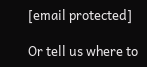[email protected]

Or tell us where to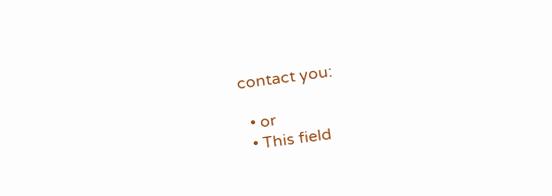contact you:

  • or
  • This field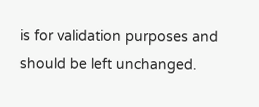is for validation purposes and should be left unchanged.